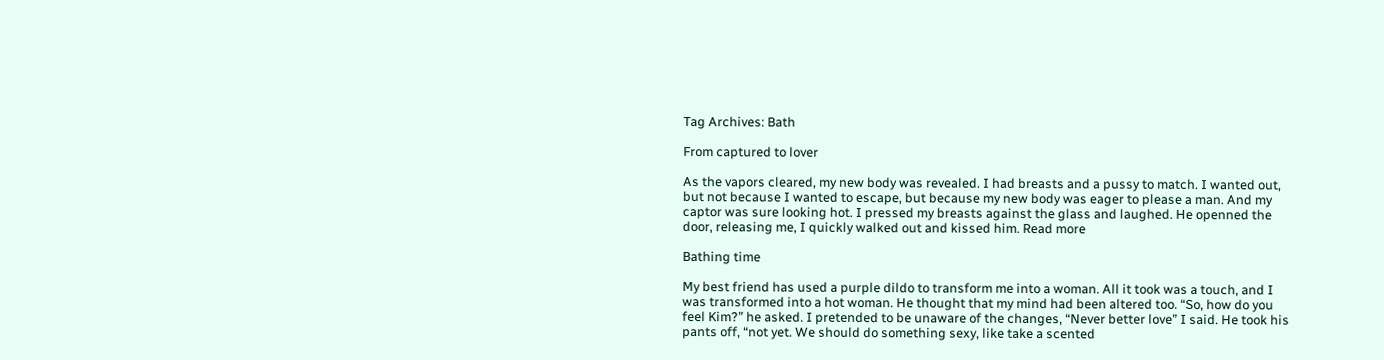Tag Archives: Bath

From captured to lover

As the vapors cleared, my new body was revealed. I had breasts and a pussy to match. I wanted out, but not because I wanted to escape, but because my new body was eager to please a man. And my captor was sure looking hot. I pressed my breasts against the glass and laughed. He openned the door, releasing me, I quickly walked out and kissed him. Read more

Bathing time

My best friend has used a purple dildo to transform me into a woman. All it took was a touch, and I was transformed into a hot woman. He thought that my mind had been altered too. “So, how do you feel Kim?” he asked. I pretended to be unaware of the changes, “Never better love” I said. He took his pants off, “not yet. We should do something sexy, like take a scented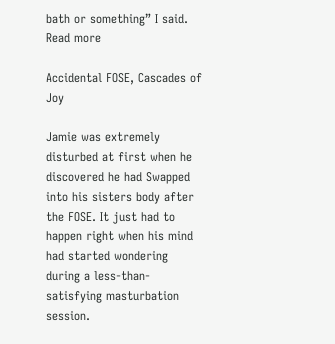bath or something” I said. Read more

Accidental FOSE, Cascades of Joy

Jamie was extremely disturbed at first when he discovered he had Swapped into his sisters body after the FOSE. It just had to happen right when his mind had started wondering during a less-than-satisfying masturbation session.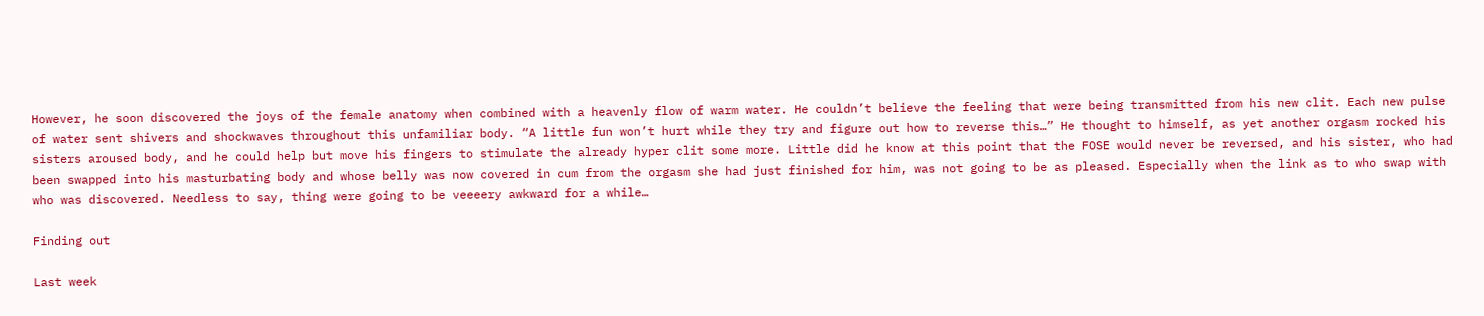However, he soon discovered the joys of the female anatomy when combined with a heavenly flow of warm water. He couldn’t believe the feeling that were being transmitted from his new clit. Each new pulse of water sent shivers and shockwaves throughout this unfamiliar body. “A little fun won’t hurt while they try and figure out how to reverse this…” He thought to himself, as yet another orgasm rocked his sisters aroused body, and he could help but move his fingers to stimulate the already hyper clit some more. Little did he know at this point that the FOSE would never be reversed, and his sister, who had been swapped into his masturbating body and whose belly was now covered in cum from the orgasm she had just finished for him, was not going to be as pleased. Especially when the link as to who swap with who was discovered. Needless to say, thing were going to be veeeery awkward for a while…

Finding out

Last week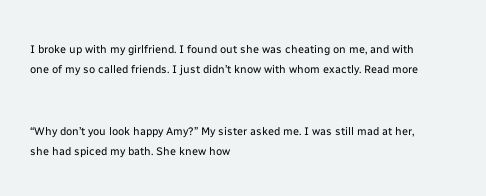I broke up with my girlfriend. I found out she was cheating on me, and with one of my so called friends. I just didn’t know with whom exactly. Read more


“Why don’t you look happy Amy?” My sister asked me. I was still mad at her, she had spiced my bath. She knew how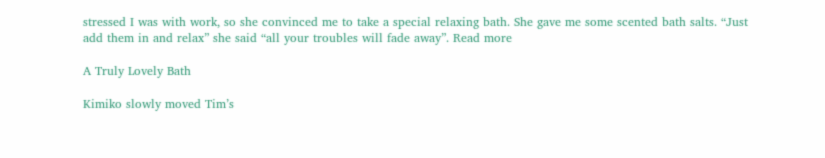stressed I was with work, so she convinced me to take a special relaxing bath. She gave me some scented bath salts. “Just add them in and relax” she said “all your troubles will fade away”. Read more

A Truly Lovely Bath

Kimiko slowly moved Tim’s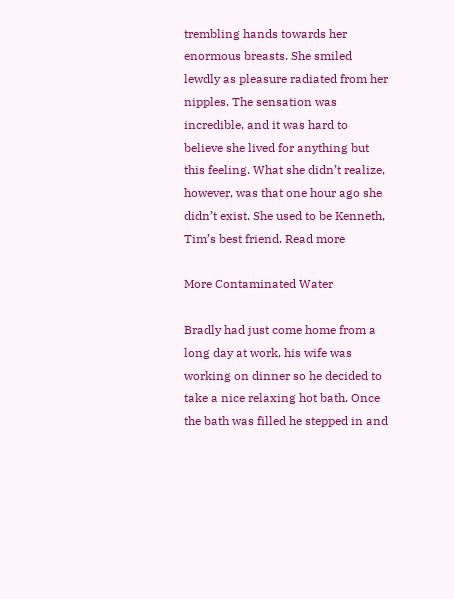trembling hands towards her enormous breasts. She smiled lewdly as pleasure radiated from her nipples. The sensation was incredible, and it was hard to believe she lived for anything but this feeling. What she didn’t realize, however, was that one hour ago she didn’t exist. She used to be Kenneth, Tim’s best friend. Read more

More Contaminated Water

Bradly had just come home from a long day at work, his wife was working on dinner so he decided to take a nice relaxing hot bath. Once the bath was filled he stepped in and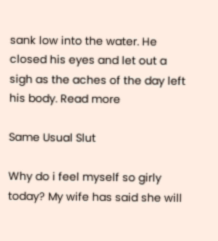sank low into the water. He closed his eyes and let out a sigh as the aches of the day left his body. Read more

Same Usual Slut

Why do i feel myself so girly today? My wife has said she will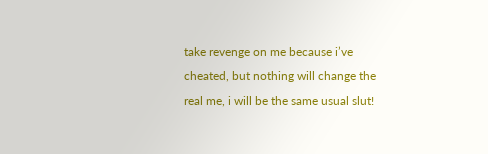take revenge on me because i’ve cheated, but nothing will change the real me, i will be the same usual slut!